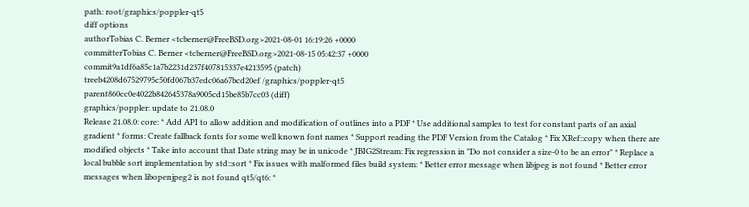path: root/graphics/poppler-qt5
diff options
authorTobias C. Berner <tcberner@FreeBSD.org>2021-08-01 16:19:26 +0000
committerTobias C. Berner <tcberner@FreeBSD.org>2021-08-15 05:42:37 +0000
commit9a1df6a85c1a7b2231d237f407815337e4213595 (patch)
treeb4208d67529795c50fd067b37edc06a67bcd20ef /graphics/poppler-qt5
parent860cc0e4022b842645378a9005cd15be85b7cc03 (diff)
graphics/poppler: update to 21.08.0
Release 21.08.0: core: * Add API to allow addition and modification of outlines into a PDF * Use additional samples to test for constant parts of an axial gradient * forms: Create fallback fonts for some well known font names * Support reading the PDF Version from the Catalog * Fix XRef::copy when there are modified objects * Take into account that Date string may be in unicode * JBIG2Stream: Fix regression in "Do not consider a size-0 to be an error" * Replace a local bubble sort implementation by std::sort * Fix issues with malformed files build system: * Better error message when libjpeg is not found * Better error messages when libopenjpeg2 is not found qt5/qt6: *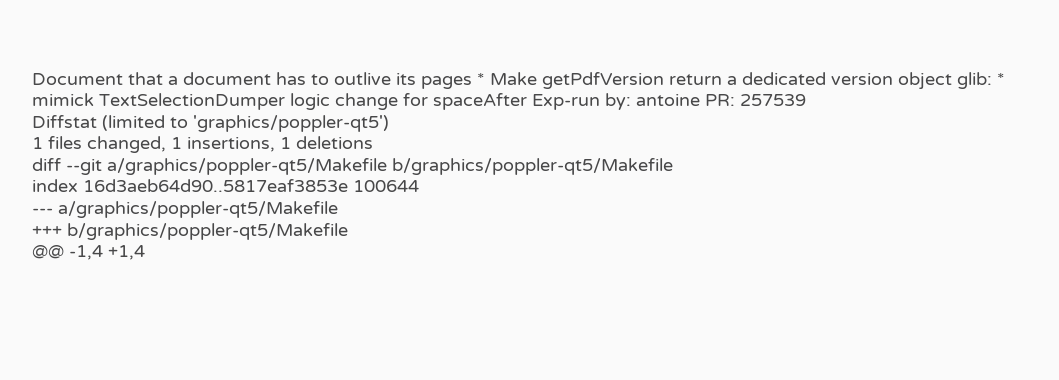Document that a document has to outlive its pages * Make getPdfVersion return a dedicated version object glib: * mimick TextSelectionDumper logic change for spaceAfter Exp-run by: antoine PR: 257539
Diffstat (limited to 'graphics/poppler-qt5')
1 files changed, 1 insertions, 1 deletions
diff --git a/graphics/poppler-qt5/Makefile b/graphics/poppler-qt5/Makefile
index 16d3aeb64d90..5817eaf3853e 100644
--- a/graphics/poppler-qt5/Makefile
+++ b/graphics/poppler-qt5/Makefile
@@ -1,4 +1,4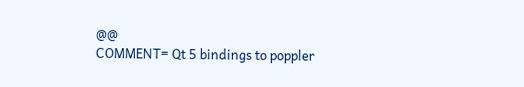@@
COMMENT= Qt 5 bindings to poppler